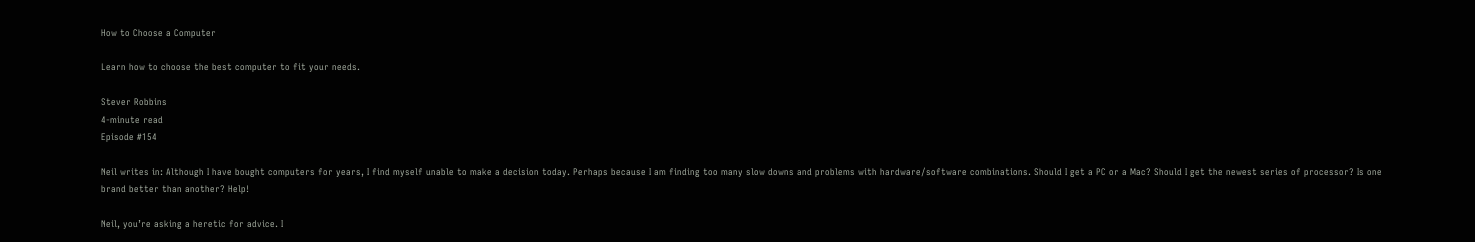How to Choose a Computer

Learn how to choose the best computer to fit your needs.

Stever Robbins
4-minute read
Episode #154

Neil writes in: Although I have bought computers for years, I find myself unable to make a decision today. Perhaps because I am finding too many slow downs and problems with hardware/software combinations. Should I get a PC or a Mac? Should I get the newest series of processor? Is one brand better than another? Help!

Neil, you’re asking a heretic for advice. I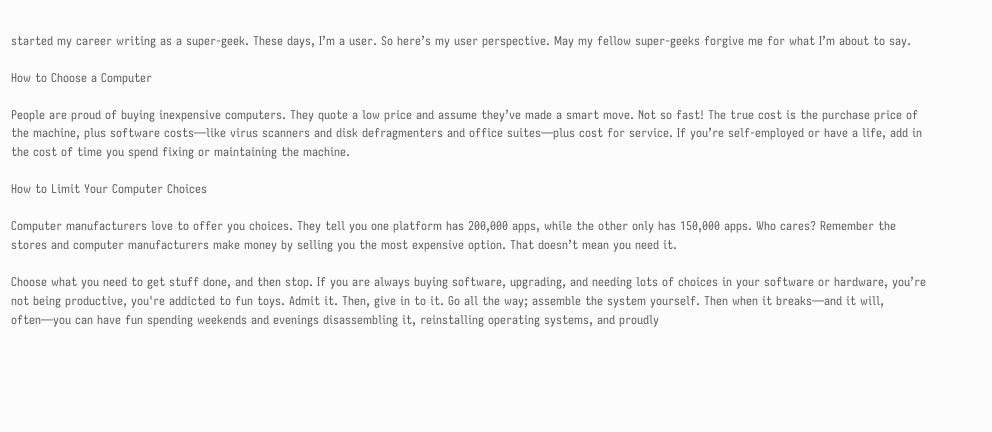started my career writing as a super-geek. These days, I’m a user. So here’s my user perspective. May my fellow super-geeks forgive me for what I’m about to say.

How to Choose a Computer

People are proud of buying inexpensive computers. They quote a low price and assume they’ve made a smart move. Not so fast! The true cost is the purchase price of the machine, plus software costs—like virus scanners and disk defragmenters and office suites—plus cost for service. If you’re self-employed or have a life, add in the cost of time you spend fixing or maintaining the machine.

How to Limit Your Computer Choices

Computer manufacturers love to offer you choices. They tell you one platform has 200,000 apps, while the other only has 150,000 apps. Who cares? Remember the stores and computer manufacturers make money by selling you the most expensive option. That doesn’t mean you need it.

Choose what you need to get stuff done, and then stop. If you are always buying software, upgrading, and needing lots of choices in your software or hardware, you’re not being productive, you're addicted to fun toys. Admit it. Then, give in to it. Go all the way; assemble the system yourself. Then when it breaks—and it will, often—you can have fun spending weekends and evenings disassembling it, reinstalling operating systems, and proudly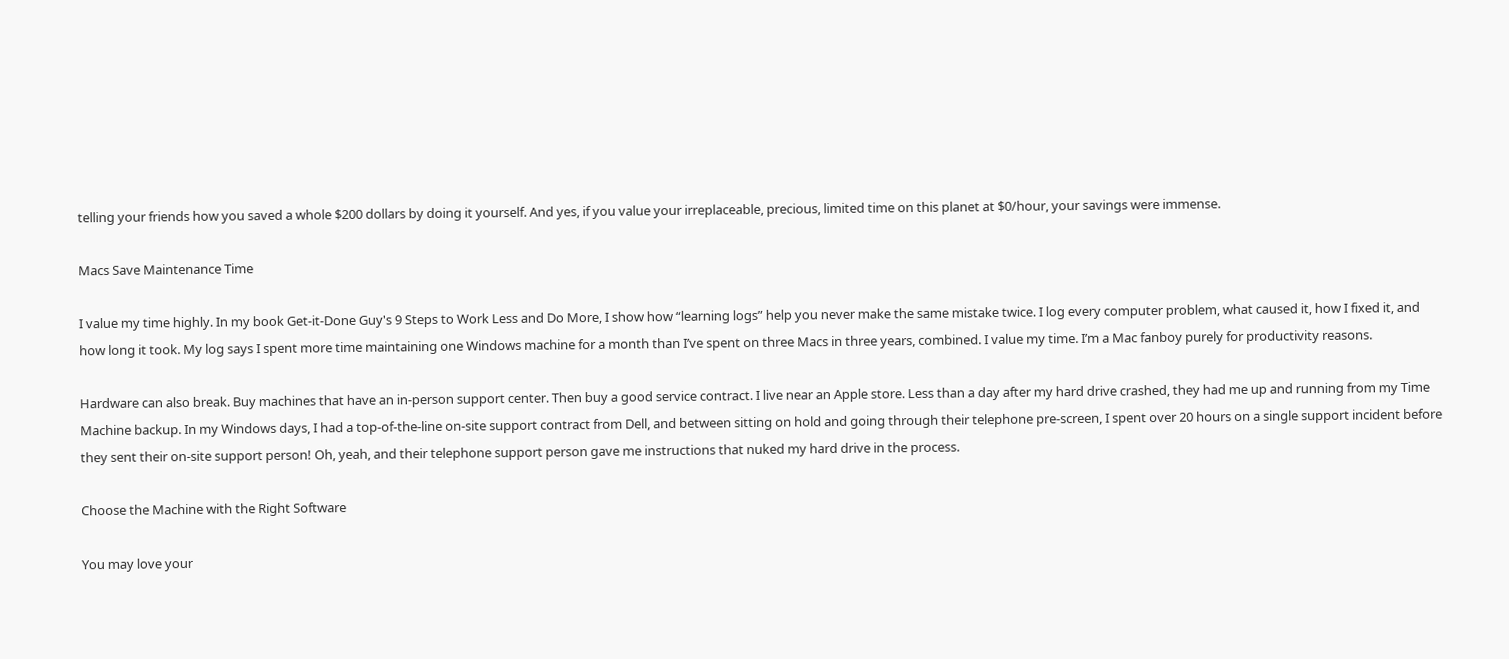telling your friends how you saved a whole $200 dollars by doing it yourself. And yes, if you value your irreplaceable, precious, limited time on this planet at $0/hour, your savings were immense.

Macs Save Maintenance Time

I value my time highly. In my book Get-it-Done Guy's 9 Steps to Work Less and Do More, I show how “learning logs” help you never make the same mistake twice. I log every computer problem, what caused it, how I fixed it, and how long it took. My log says I spent more time maintaining one Windows machine for a month than I’ve spent on three Macs in three years, combined. I value my time. I’m a Mac fanboy purely for productivity reasons.

Hardware can also break. Buy machines that have an in-person support center. Then buy a good service contract. I live near an Apple store. Less than a day after my hard drive crashed, they had me up and running from my Time Machine backup. In my Windows days, I had a top-of-the-line on-site support contract from Dell, and between sitting on hold and going through their telephone pre-screen, I spent over 20 hours on a single support incident before they sent their on-site support person! Oh, yeah, and their telephone support person gave me instructions that nuked my hard drive in the process.

Choose the Machine with the Right Software

You may love your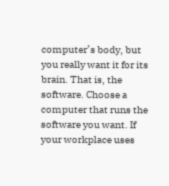computer’s body, but you really want it for its brain. That is, the software. Choose a computer that runs the software you want. If your workplace uses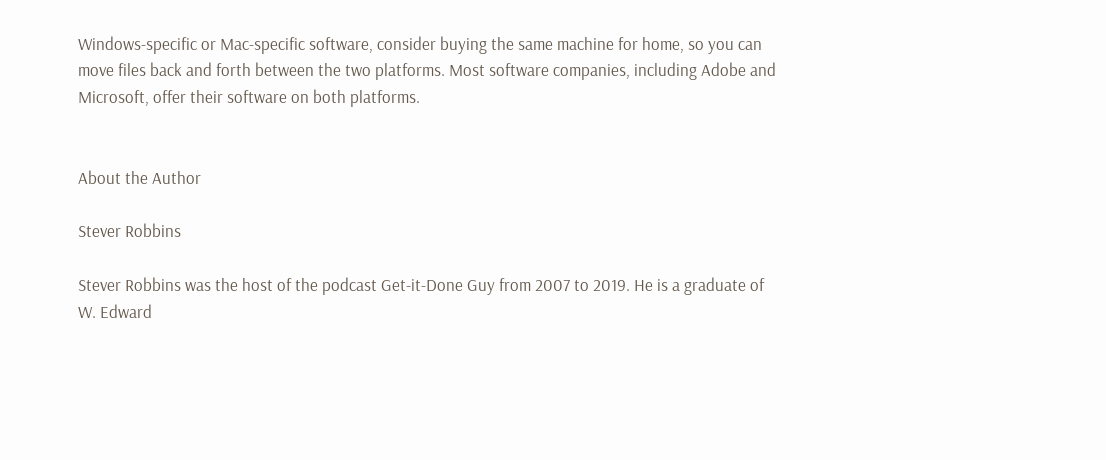Windows-specific or Mac-specific software, consider buying the same machine for home, so you can move files back and forth between the two platforms. Most software companies, including Adobe and Microsoft, offer their software on both platforms.


About the Author

Stever Robbins

Stever Robbins was the host of the podcast Get-it-Done Guy from 2007 to 2019. He is a graduate of W. Edward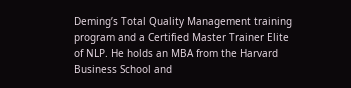Deming’s Total Quality Management training program and a Certified Master Trainer Elite of NLP. He holds an MBA from the Harvard Business School and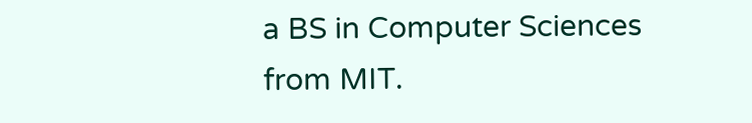a BS in Computer Sciences from MIT.